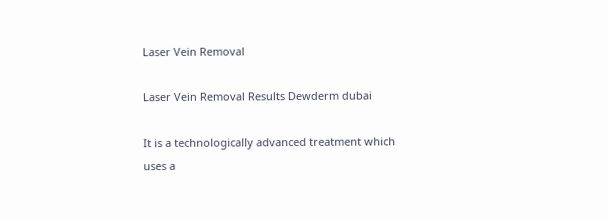Laser Vein Removal

Laser Vein Removal Results Dewderm dubai

It is a technologically advanced treatment which uses a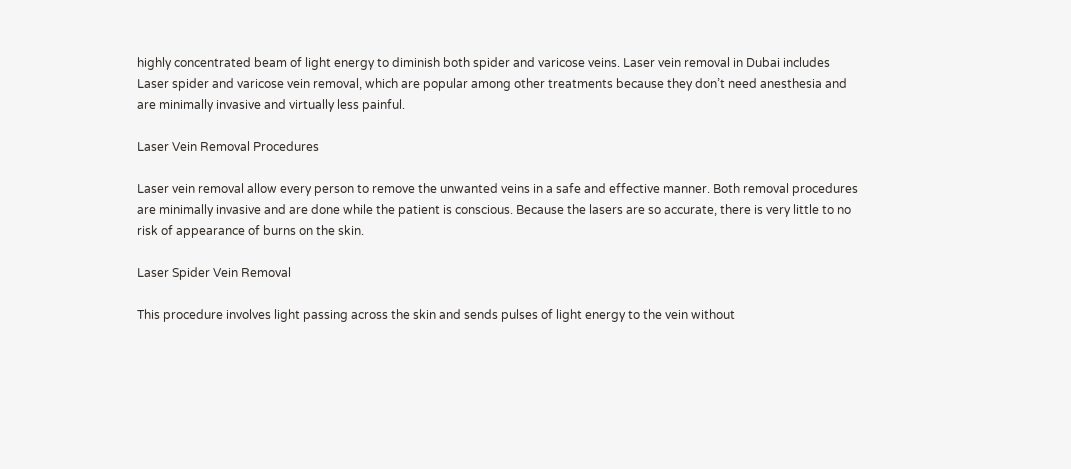highly concentrated beam of light energy to diminish both spider and varicose veins. Laser vein removal in Dubai includes Laser spider and varicose vein removal, which are popular among other treatments because they don’t need anesthesia and are minimally invasive and virtually less painful.

Laser Vein Removal Procedures

Laser vein removal allow every person to remove the unwanted veins in a safe and effective manner. Both removal procedures are minimally invasive and are done while the patient is conscious. Because the lasers are so accurate, there is very little to no risk of appearance of burns on the skin.

Laser Spider Vein Removal

This procedure involves light passing across the skin and sends pulses of light energy to the vein without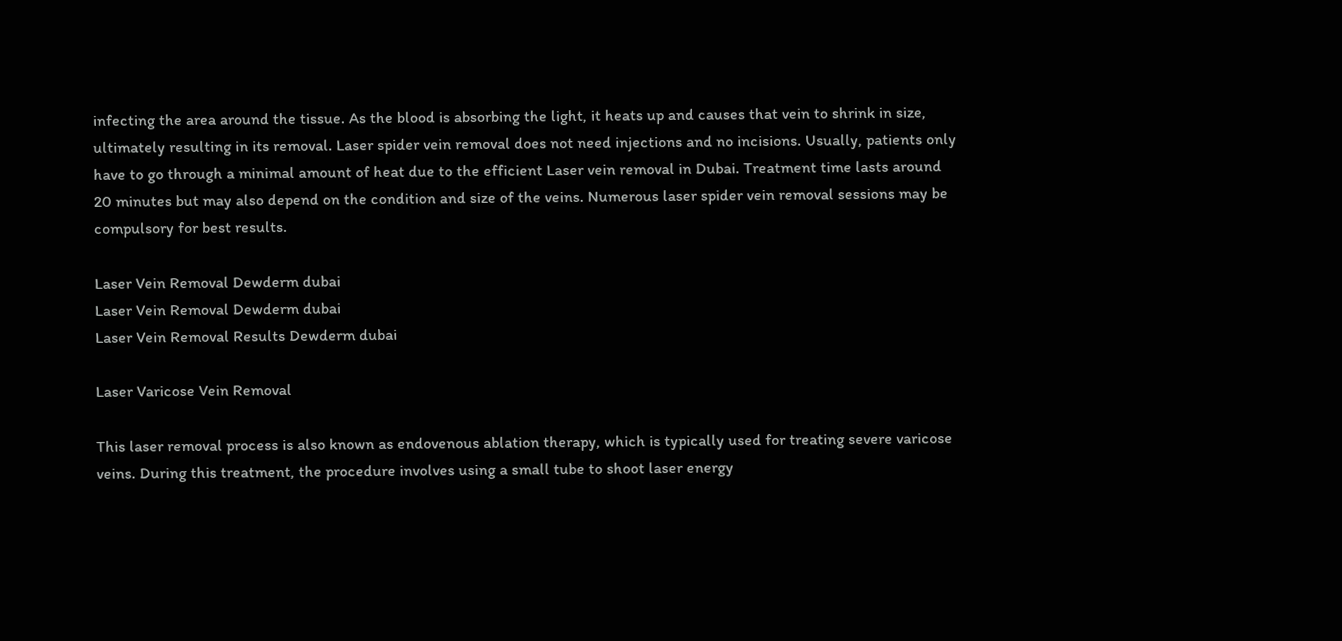infecting the area around the tissue. As the blood is absorbing the light, it heats up and causes that vein to shrink in size, ultimately resulting in its removal. Laser spider vein removal does not need injections and no incisions. Usually, patients only have to go through a minimal amount of heat due to the efficient Laser vein removal in Dubai. Treatment time lasts around 20 minutes but may also depend on the condition and size of the veins. Numerous laser spider vein removal sessions may be compulsory for best results.

Laser Vein Removal Dewderm dubai
Laser Vein Removal Dewderm dubai
Laser Vein Removal Results Dewderm dubai

Laser Varicose Vein Removal

This laser removal process is also known as endovenous ablation therapy, which is typically used for treating severe varicose veins. During this treatment, the procedure involves using a small tube to shoot laser energy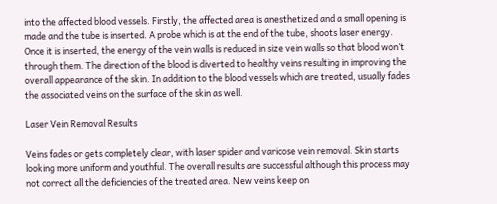into the affected blood vessels. Firstly, the affected area is anesthetized and a small opening is made and the tube is inserted. A probe which is at the end of the tube, shoots laser energy. Once it is inserted, the energy of the vein walls is reduced in size vein walls so that blood won’t through them. The direction of the blood is diverted to healthy veins resulting in improving the overall appearance of the skin. In addition to the blood vessels which are treated, usually fades the associated veins on the surface of the skin as well.

Laser Vein Removal Results

Veins fades or gets completely clear, with laser spider and varicose vein removal. Skin starts looking more uniform and youthful. The overall results are successful although this process may not correct all the deficiencies of the treated area. New veins keep on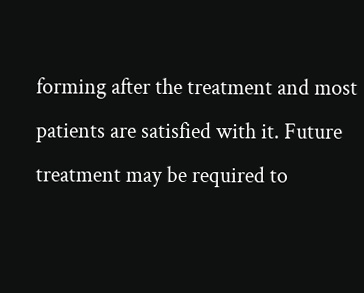forming after the treatment and most patients are satisfied with it. Future treatment may be required to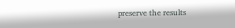preserve the results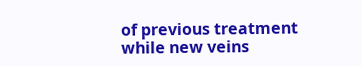of previous treatment while new veins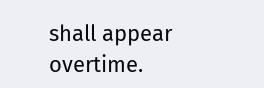shall appear overtime.